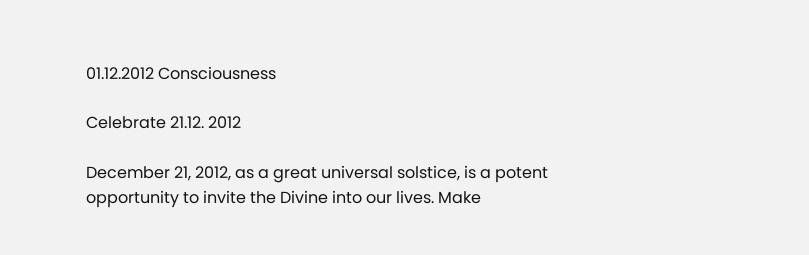01.12.2012 Consciousness

Celebrate 21.12. 2012

December 21, 2012, as a great universal solstice, is a potent opportunity to invite the Divine into our lives. Make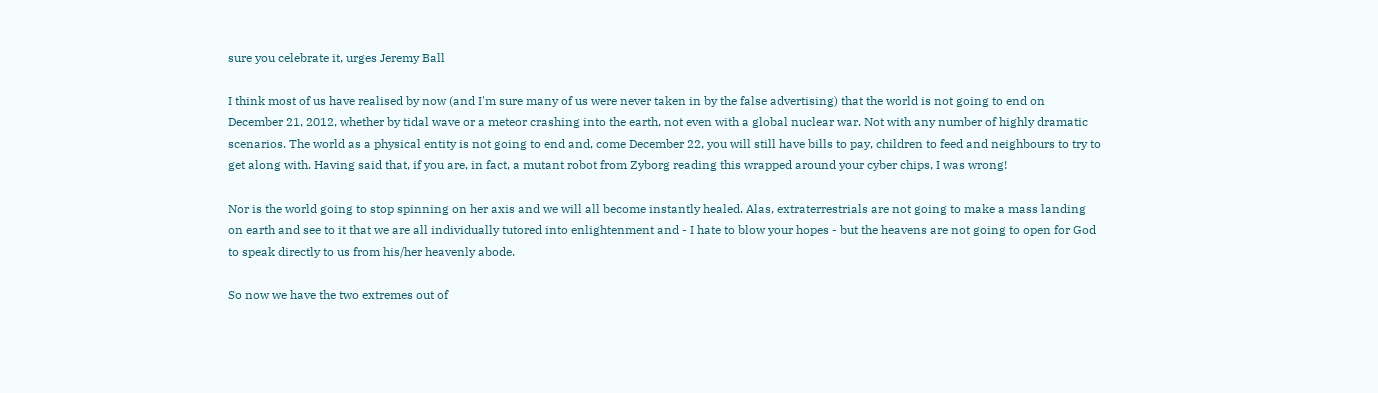sure you celebrate it, urges Jeremy Ball

I think most of us have realised by now (and I'm sure many of us were never taken in by the false advertising) that the world is not going to end on December 21, 2012, whether by tidal wave or a meteor crashing into the earth, not even with a global nuclear war. Not with any number of highly dramatic scenarios. The world as a physical entity is not going to end and, come December 22, you will still have bills to pay, children to feed and neighbours to try to get along with. Having said that, if you are, in fact, a mutant robot from Zyborg reading this wrapped around your cyber chips, I was wrong!

Nor is the world going to stop spinning on her axis and we will all become instantly healed. Alas, extraterrestrials are not going to make a mass landing on earth and see to it that we are all individually tutored into enlightenment and - I hate to blow your hopes - but the heavens are not going to open for God to speak directly to us from his/her heavenly abode.

So now we have the two extremes out of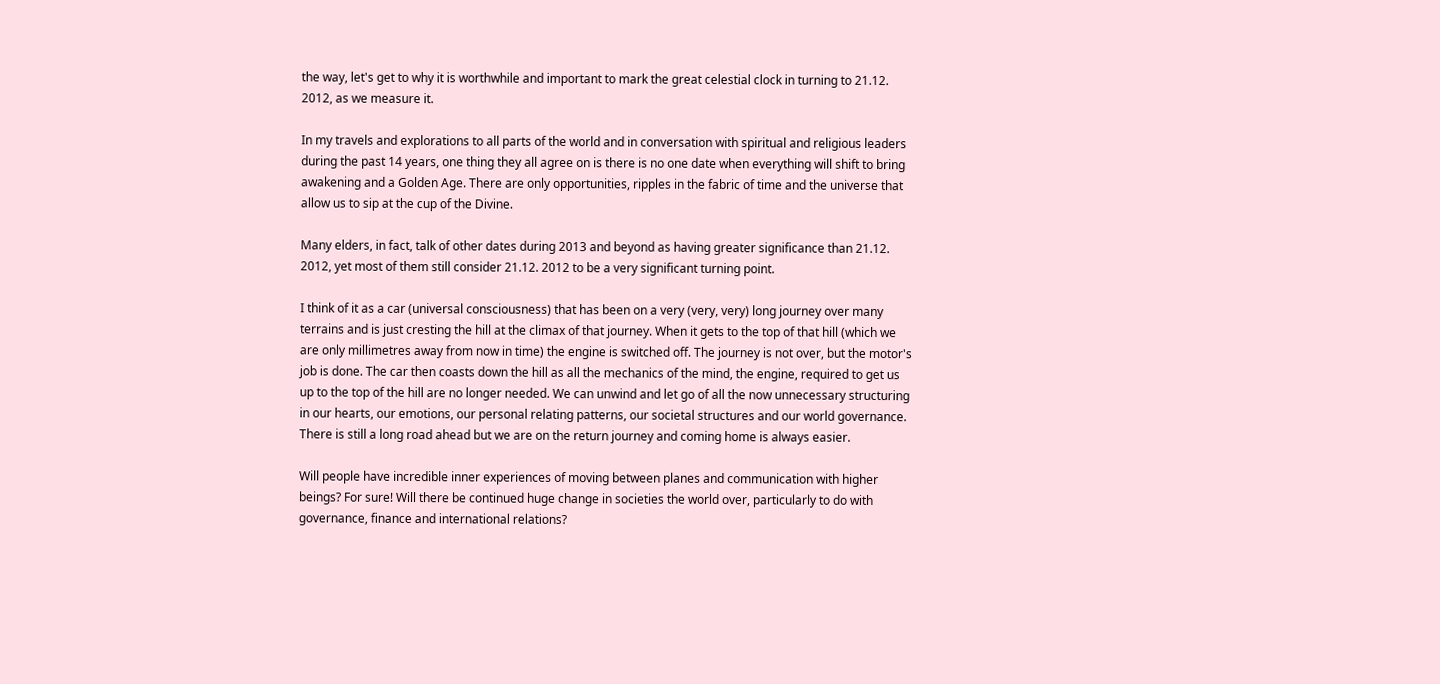the way, let's get to why it is worthwhile and important to mark the great celestial clock in turning to 21.12. 2012, as we measure it.

In my travels and explorations to all parts of the world and in conversation with spiritual and religious leaders during the past 14 years, one thing they all agree on is there is no one date when everything will shift to bring awakening and a Golden Age. There are only opportunities, ripples in the fabric of time and the universe that allow us to sip at the cup of the Divine.

Many elders, in fact, talk of other dates during 2013 and beyond as having greater significance than 21.12. 2012, yet most of them still consider 21.12. 2012 to be a very significant turning point.

I think of it as a car (universal consciousness) that has been on a very (very, very) long journey over many terrains and is just cresting the hill at the climax of that journey. When it gets to the top of that hill (which we are only millimetres away from now in time) the engine is switched off. The journey is not over, but the motor's job is done. The car then coasts down the hill as all the mechanics of the mind, the engine, required to get us up to the top of the hill are no longer needed. We can unwind and let go of all the now unnecessary structuring in our hearts, our emotions, our personal relating patterns, our societal structures and our world governance. There is still a long road ahead but we are on the return journey and coming home is always easier.

Will people have incredible inner experiences of moving between planes and communication with higher beings? For sure! Will there be continued huge change in societies the world over, particularly to do with governance, finance and international relations?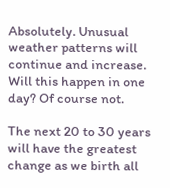Absolutely. Unusual weather patterns will continue and increase. Will this happen in one day? Of course not.

The next 20 to 30 years will have the greatest change as we birth all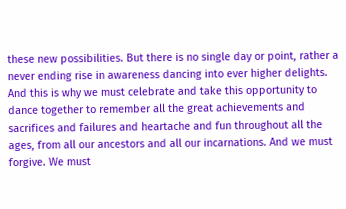these new possibilities. But there is no single day or point, rather a never ending rise in awareness dancing into ever higher delights. And this is why we must celebrate and take this opportunity to dance together to remember all the great achievements and sacrifices and failures and heartache and fun throughout all the ages, from all our ancestors and all our incarnations. And we must forgive. We must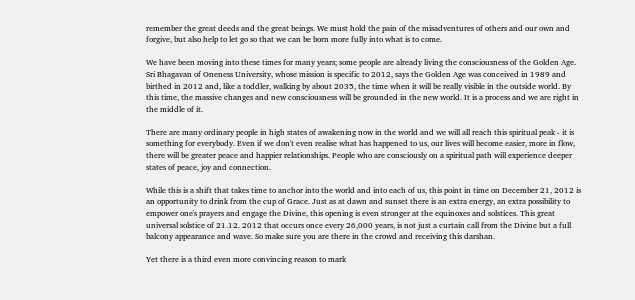remember the great deeds and the great beings. We must hold the pain of the misadventures of others and our own and forgive, but also help to let go so that we can be born more fully into what is to come.

We have been moving into these times for many years; some people are already living the consciousness of the Golden Age. Sri Bhagavan of Oneness University, whose mission is specific to 2012, says the Golden Age was conceived in 1989 and birthed in 2012 and, like a toddler, walking by about 2035, the time when it will be really visible in the outside world. By this time, the massive changes and new consciousness will be grounded in the new world. It is a process and we are right in the middle of it.

There are many ordinary people in high states of awakening now in the world and we will all reach this spiritual peak - it is something for everybody. Even if we don't even realise what has happened to us, our lives will become easier, more in flow, there will be greater peace and happier relationships. People who are consciously on a spiritual path will experience deeper states of peace, joy and connection.

While this is a shift that takes time to anchor into the world and into each of us, this point in time on December 21, 2012 is an opportunity to drink from the cup of Grace. Just as at dawn and sunset there is an extra energy, an extra possibility to empower one's prayers and engage the Divine, this opening is even stronger at the equinoxes and solstices. This great universal solstice of 21.12. 2012 that occurs once every 26,000 years, is not just a curtain call from the Divine but a full balcony appearance and wave. So make sure you are there in the crowd and receiving this darshan.

Yet there is a third even more convincing reason to mark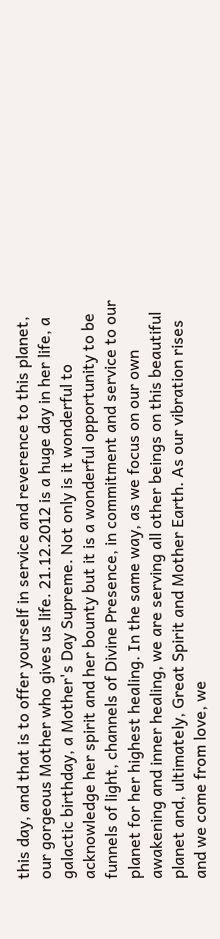this day, and that is to offer yourself in service and reverence to this planet, our gorgeous Mother who gives us life. 21.12.2012 is a huge day in her life, a galactic birthday, a Mother's Day Supreme. Not only is it wonderful to acknowledge her spirit and her bounty but it is a wonderful opportunity to be funnels of light, channels of Divine Presence, in commitment and service to our planet for her highest healing. In the same way, as we focus on our own awakening and inner healing, we are serving all other beings on this beautiful planet and, ultimately, Great Spirit and Mother Earth. As our vibration rises and we come from love, we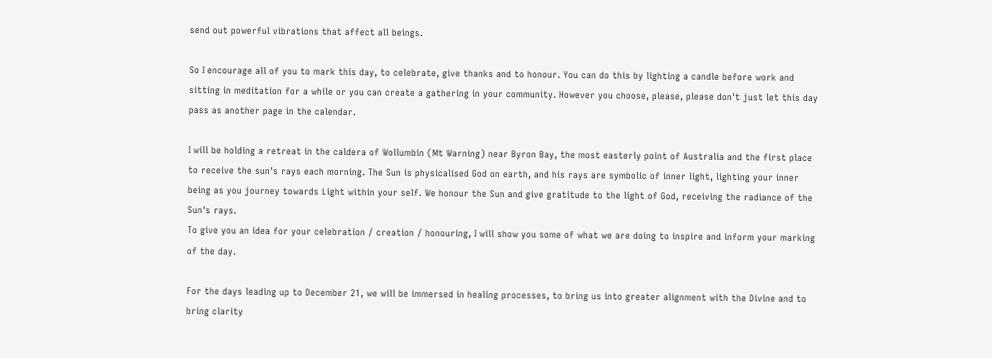send out powerful vibrations that affect all beings.

So I encourage all of you to mark this day, to celebrate, give thanks and to honour. You can do this by lighting a candle before work and sitting in meditation for a while or you can create a gathering in your community. However you choose, please, please don't just let this day pass as another page in the calendar.

I will be holding a retreat in the caldera of Wollumbin (Mt Warning) near Byron Bay, the most easterly point of Australia and the first place to receive the sun's rays each morning. The Sun is physicalised God on earth, and his rays are symbolic of inner light, lighting your inner being as you journey towards Light within your self. We honour the Sun and give gratitude to the light of God, receiving the radiance of the Sun's rays.
To give you an idea for your celebration / creation / honouring, I will show you some of what we are doing to inspire and inform your marking of the day.

For the days leading up to December 21, we will be immersed in healing processes, to bring us into greater alignment with the Divine and to bring clarity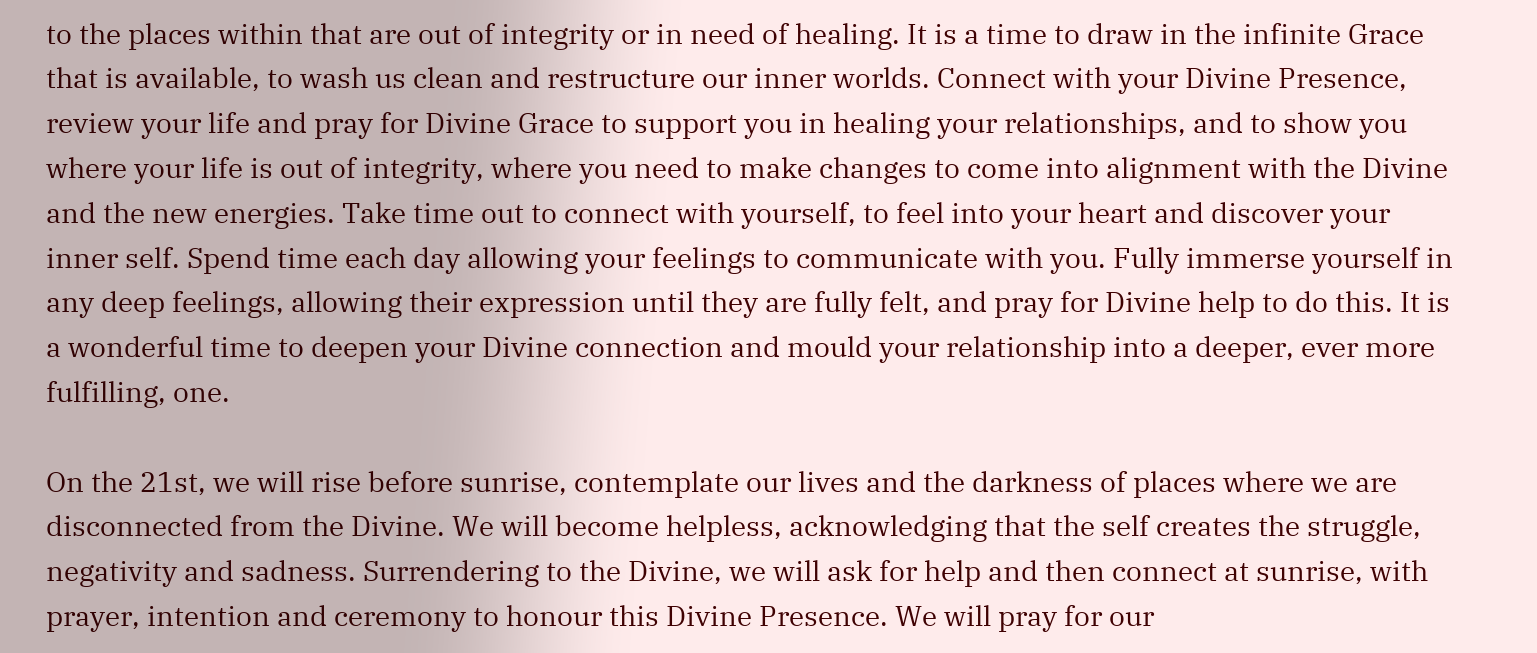to the places within that are out of integrity or in need of healing. It is a time to draw in the infinite Grace that is available, to wash us clean and restructure our inner worlds. Connect with your Divine Presence, review your life and pray for Divine Grace to support you in healing your relationships, and to show you where your life is out of integrity, where you need to make changes to come into alignment with the Divine and the new energies. Take time out to connect with yourself, to feel into your heart and discover your inner self. Spend time each day allowing your feelings to communicate with you. Fully immerse yourself in any deep feelings, allowing their expression until they are fully felt, and pray for Divine help to do this. It is a wonderful time to deepen your Divine connection and mould your relationship into a deeper, ever more fulfilling, one.

On the 21st, we will rise before sunrise, contemplate our lives and the darkness of places where we are disconnected from the Divine. We will become helpless, acknowledging that the self creates the struggle, negativity and sadness. Surrendering to the Divine, we will ask for help and then connect at sunrise, with prayer, intention and ceremony to honour this Divine Presence. We will pray for our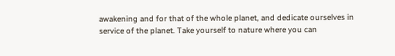awakening and for that of the whole planet, and dedicate ourselves in service of the planet. Take yourself to nature where you can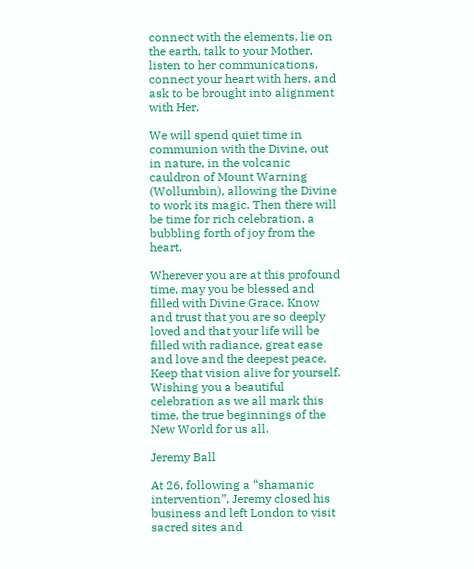connect with the elements, lie on the earth, talk to your Mother, listen to her communications, connect your heart with hers, and ask to be brought into alignment with Her.

We will spend quiet time in communion with the Divine, out in nature, in the volcanic cauldron of Mount Warning (Wollumbin), allowing the Divine to work its magic. Then there will be time for rich celebration, a bubbling forth of joy from the heart.

Wherever you are at this profound time, may you be blessed and filled with Divine Grace. Know and trust that you are so deeply loved and that your life will be filled with radiance, great ease and love and the deepest peace. Keep that vision alive for yourself. Wishing you a beautiful celebration as we all mark this time, the true beginnings of the New World for us all.

Jeremy Ball

At 26, following a “shamanic intervention”, Jeremy closed his business and left London to visit sacred sites and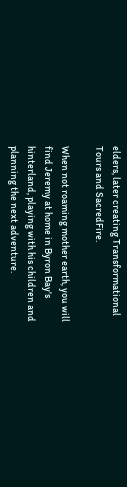elders, later creating Transformational Tours and SacredFire.

When not roaming mother earth, you will find Jeremy at home in Byron Bay's hinterland, playing with his children and planning the next adventure.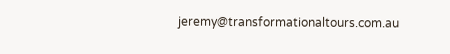jeremy@transformationaltours.com.au